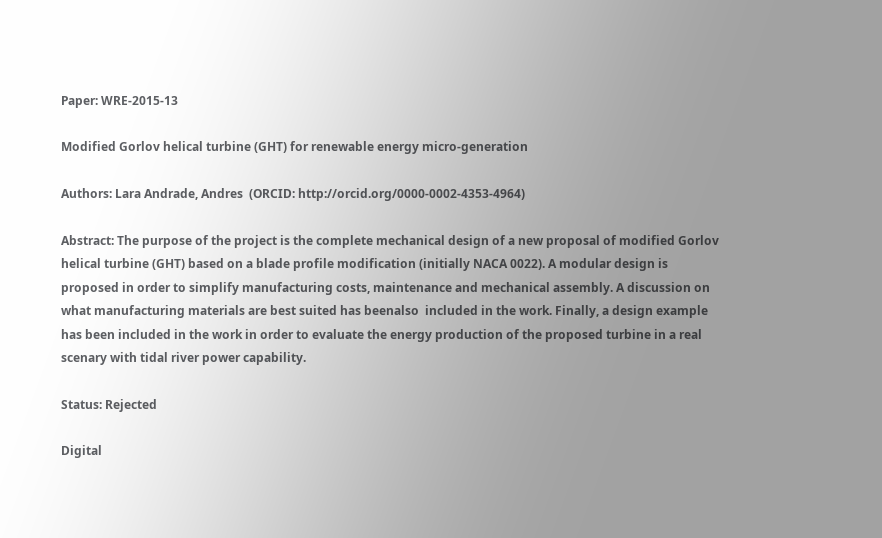Paper: WRE-2015-13

Modified Gorlov helical turbine (GHT) for renewable energy micro-generation

Authors: Lara Andrade, Andres  (ORCID: http://orcid.org/0000-0002-4353-4964)

Abstract: The purpose of the project is the complete mechanical design of a new proposal of modified Gorlov helical turbine (GHT) based on a blade profile modification (initially NACA 0022). A modular design is proposed in order to simplify manufacturing costs, maintenance and mechanical assembly. A discussion on what manufacturing materials are best suited has beenalso  included in the work. Finally, a design example has been included in the work in order to evaluate the energy production of the proposed turbine in a real scenary with tidal river power capability.

Status: Rejected

Digital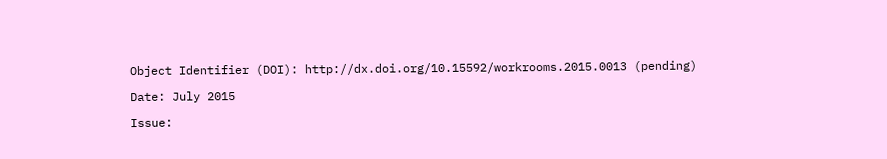Object Identifier (DOI): http://dx.doi.org/10.15592/workrooms.2015.0013 (pending)

Date: July 2015

Issue: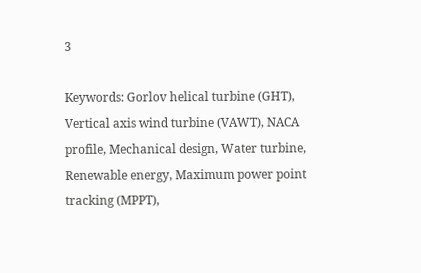3

Keywords: Gorlov helical turbine (GHT), Vertical axis wind turbine (VAWT), NACA profile, Mechanical design, Water turbine, Renewable energy, Maximum power point tracking (MPPT),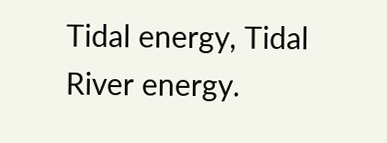Tidal energy, Tidal River energy.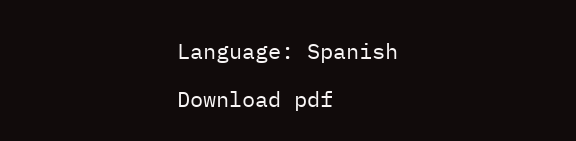Language: Spanish

Download pdf